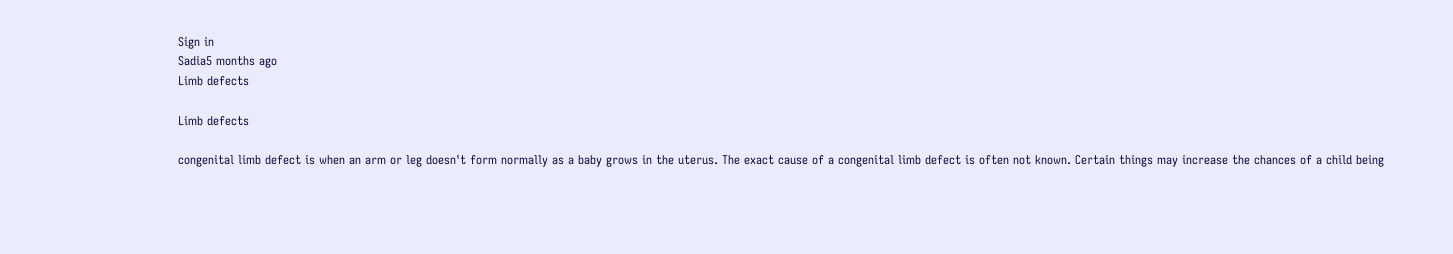Sign in
Sadia5 months ago
Limb defects

Limb defects

congenital limb defect is when an arm or leg doesn't form normally as a baby grows in the uterus. The exact cause of a congenital limb defect is often not known. Certain things may increase the chances of a child being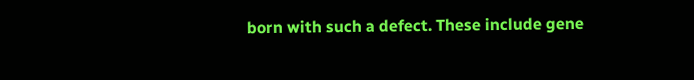born with such a defect. These include gene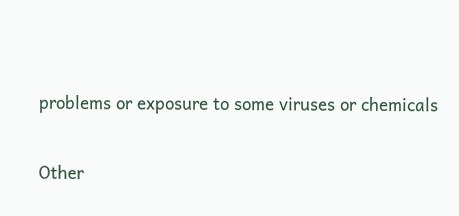problems or exposure to some viruses or chemicals

Other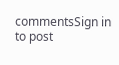commentsSign in to post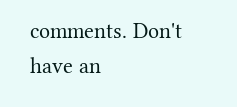comments. Don't have an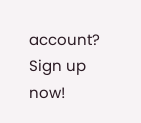account? Sign up now!